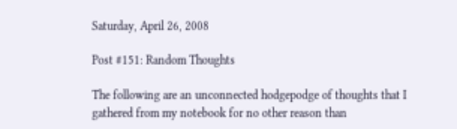Saturday, April 26, 2008

Post #151: Random Thoughts

The following are an unconnected hodgepodge of thoughts that I gathered from my notebook for no other reason than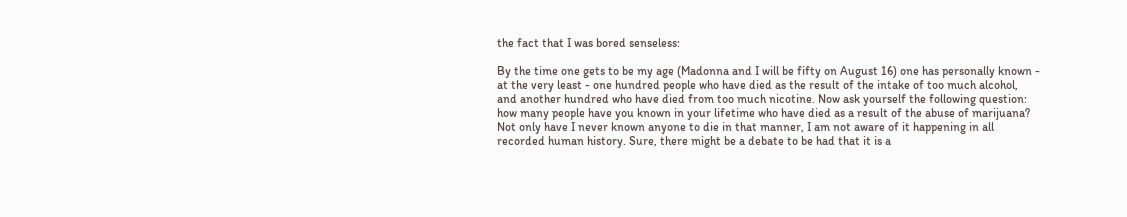the fact that I was bored senseless:

By the time one gets to be my age (Madonna and I will be fifty on August 16) one has personally known - at the very least - one hundred people who have died as the result of the intake of too much alcohol, and another hundred who have died from too much nicotine. Now ask yourself the following question: how many people have you known in your lifetime who have died as a result of the abuse of marijuana? Not only have I never known anyone to die in that manner, I am not aware of it happening in all recorded human history. Sure, there might be a debate to be had that it is a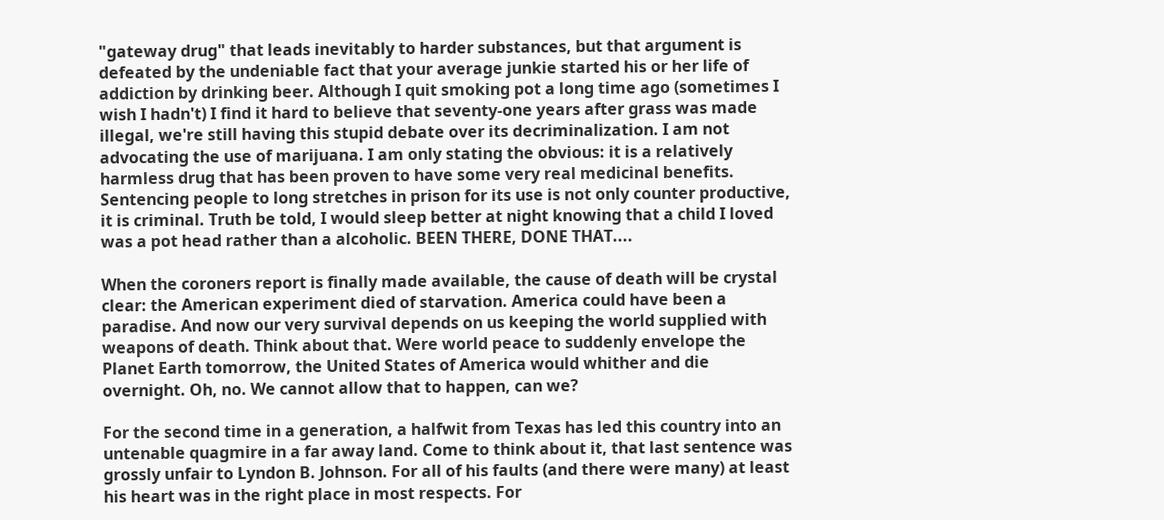"gateway drug" that leads inevitably to harder substances, but that argument is defeated by the undeniable fact that your average junkie started his or her life of addiction by drinking beer. Although I quit smoking pot a long time ago (sometimes I wish I hadn't) I find it hard to believe that seventy-one years after grass was made illegal, we're still having this stupid debate over its decriminalization. I am not advocating the use of marijuana. I am only stating the obvious: it is a relatively harmless drug that has been proven to have some very real medicinal benefits. Sentencing people to long stretches in prison for its use is not only counter productive, it is criminal. Truth be told, I would sleep better at night knowing that a child I loved was a pot head rather than a alcoholic. BEEN THERE, DONE THAT....

When the coroners report is finally made available, the cause of death will be crystal clear: the American experiment died of starvation. America could have been a paradise. And now our very survival depends on us keeping the world supplied with weapons of death. Think about that. Were world peace to suddenly envelope the Planet Earth tomorrow, the United States of America would whither and die overnight. Oh, no. We cannot allow that to happen, can we?

For the second time in a generation, a halfwit from Texas has led this country into an untenable quagmire in a far away land. Come to think about it, that last sentence was grossly unfair to Lyndon B. Johnson. For all of his faults (and there were many) at least his heart was in the right place in most respects. For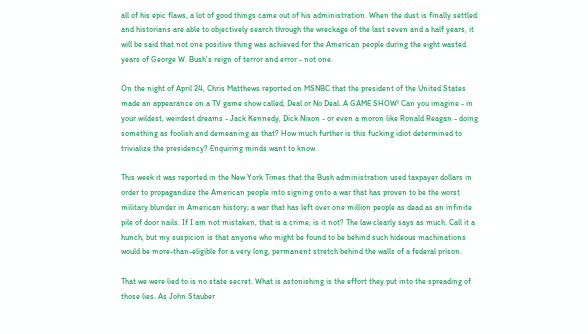all of his epic flaws, a lot of good things came out of his administration. When the dust is finally settled and historians are able to objectively search through the wreckage of the last seven and a half years, it will be said that not one positive thing was achieved for the American people during the eight wasted years of George W. Bush's reign of terror and error - not one.

On the night of April 24, Chris Matthews reported on MSNBC that the president of the United States made an appearance on a TV game show called, Deal or No Deal. A GAME SHOW! Can you imagine - in your wildest, weirdest dreams - Jack Kennedy, Dick Nixon - or even a moron like Ronald Reagan - doing something as foolish and demeaning as that? How much further is this fucking idiot determined to trivialize the presidency? Enquiring minds want to know.

This week it was reported in the New York Times that the Bush administration used taxpayer dollars in order to propagandize the American people into signing onto a war that has proven to be the worst military blunder in American history; a war that has left over one million people as dead as an infinite pile of door nails. If I am not mistaken, that is a crime, is it not? The law clearly says as much. Call it a hunch, but my suspicion is that anyone who might be found to be behind such hideous machinations would be more-than-eligible for a very long, permanent stretch behind the walls of a federal prison.

That we were lied to is no state secret. What is astonishing is the effort they put into the spreading of those lies. As John Stauber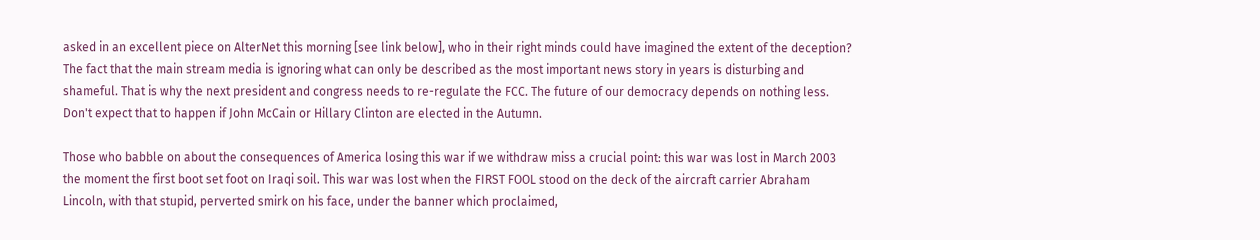asked in an excellent piece on AlterNet this morning [see link below], who in their right minds could have imagined the extent of the deception? The fact that the main stream media is ignoring what can only be described as the most important news story in years is disturbing and shameful. That is why the next president and congress needs to re-regulate the FCC. The future of our democracy depends on nothing less. Don't expect that to happen if John McCain or Hillary Clinton are elected in the Autumn.

Those who babble on about the consequences of America losing this war if we withdraw miss a crucial point: this war was lost in March 2003 the moment the first boot set foot on Iraqi soil. This war was lost when the FIRST FOOL stood on the deck of the aircraft carrier Abraham Lincoln, with that stupid, perverted smirk on his face, under the banner which proclaimed,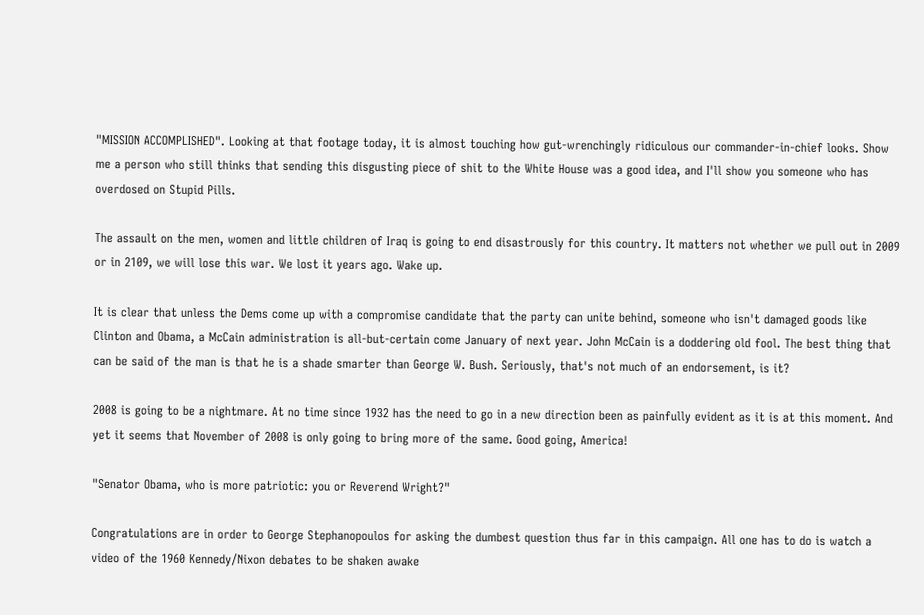"MISSION ACCOMPLISHED". Looking at that footage today, it is almost touching how gut-wrenchingly ridiculous our commander-in-chief looks. Show me a person who still thinks that sending this disgusting piece of shit to the White House was a good idea, and I'll show you someone who has overdosed on Stupid Pills.

The assault on the men, women and little children of Iraq is going to end disastrously for this country. It matters not whether we pull out in 2009 or in 2109, we will lose this war. We lost it years ago. Wake up.

It is clear that unless the Dems come up with a compromise candidate that the party can unite behind, someone who isn't damaged goods like Clinton and Obama, a McCain administration is all-but-certain come January of next year. John McCain is a doddering old fool. The best thing that can be said of the man is that he is a shade smarter than George W. Bush. Seriously, that's not much of an endorsement, is it?

2008 is going to be a nightmare. At no time since 1932 has the need to go in a new direction been as painfully evident as it is at this moment. And yet it seems that November of 2008 is only going to bring more of the same. Good going, America!

"Senator Obama, who is more patriotic: you or Reverend Wright?"

Congratulations are in order to George Stephanopoulos for asking the dumbest question thus far in this campaign. All one has to do is watch a video of the 1960 Kennedy/Nixon debates to be shaken awake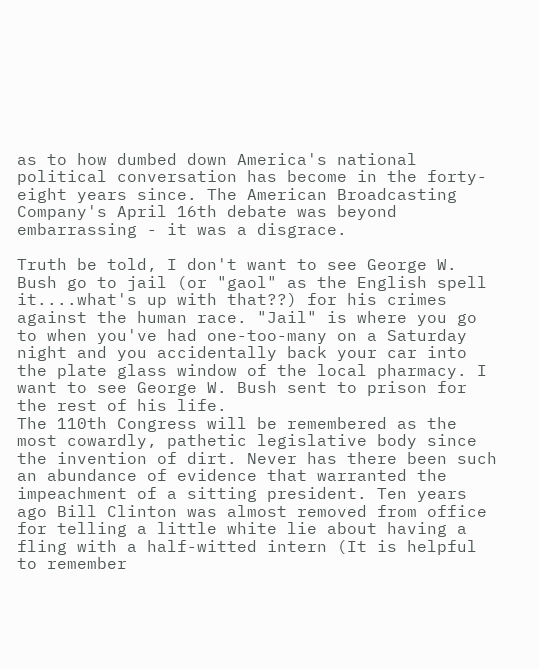as to how dumbed down America's national political conversation has become in the forty-eight years since. The American Broadcasting Company's April 16th debate was beyond embarrassing - it was a disgrace.

Truth be told, I don't want to see George W. Bush go to jail (or "gaol" as the English spell it....what's up with that??) for his crimes against the human race. "Jail" is where you go to when you've had one-too-many on a Saturday night and you accidentally back your car into the plate glass window of the local pharmacy. I want to see George W. Bush sent to prison for the rest of his life.
The 110th Congress will be remembered as the most cowardly, pathetic legislative body since the invention of dirt. Never has there been such an abundance of evidence that warranted the impeachment of a sitting president. Ten years ago Bill Clinton was almost removed from office for telling a little white lie about having a fling with a half-witted intern (It is helpful to remember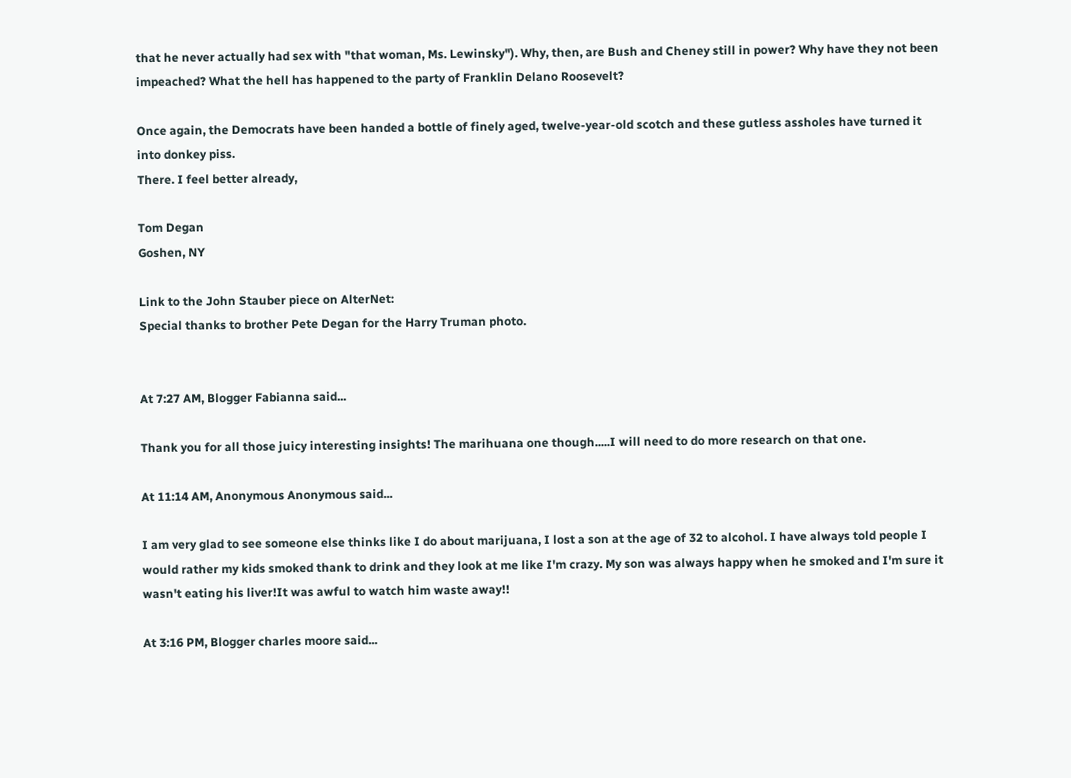that he never actually had sex with "that woman, Ms. Lewinsky"). Why, then, are Bush and Cheney still in power? Why have they not been impeached? What the hell has happened to the party of Franklin Delano Roosevelt?

Once again, the Democrats have been handed a bottle of finely aged, twelve-year-old scotch and these gutless assholes have turned it into donkey piss.
There. I feel better already,

Tom Degan
Goshen, NY

Link to the John Stauber piece on AlterNet:
Special thanks to brother Pete Degan for the Harry Truman photo.


At 7:27 AM, Blogger Fabianna said...

Thank you for all those juicy interesting insights! The marihuana one though.....I will need to do more research on that one.

At 11:14 AM, Anonymous Anonymous said...

I am very glad to see someone else thinks like I do about marijuana, I lost a son at the age of 32 to alcohol. I have always told people I would rather my kids smoked thank to drink and they look at me like I'm crazy. My son was always happy when he smoked and I'm sure it wasn't eating his liver!It was awful to watch him waste away!!

At 3:16 PM, Blogger charles moore said...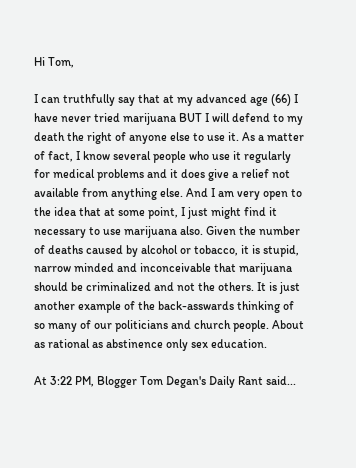Hi Tom,

I can truthfully say that at my advanced age (66) I have never tried marijuana BUT I will defend to my death the right of anyone else to use it. As a matter of fact, I know several people who use it regularly for medical problems and it does give a relief not available from anything else. And I am very open to the idea that at some point, I just might find it necessary to use marijuana also. Given the number of deaths caused by alcohol or tobacco, it is stupid, narrow minded and inconceivable that marijuana should be criminalized and not the others. It is just another example of the back-asswards thinking of so many of our politicians and church people. About as rational as abstinence only sex education.

At 3:22 PM, Blogger Tom Degan's Daily Rant said...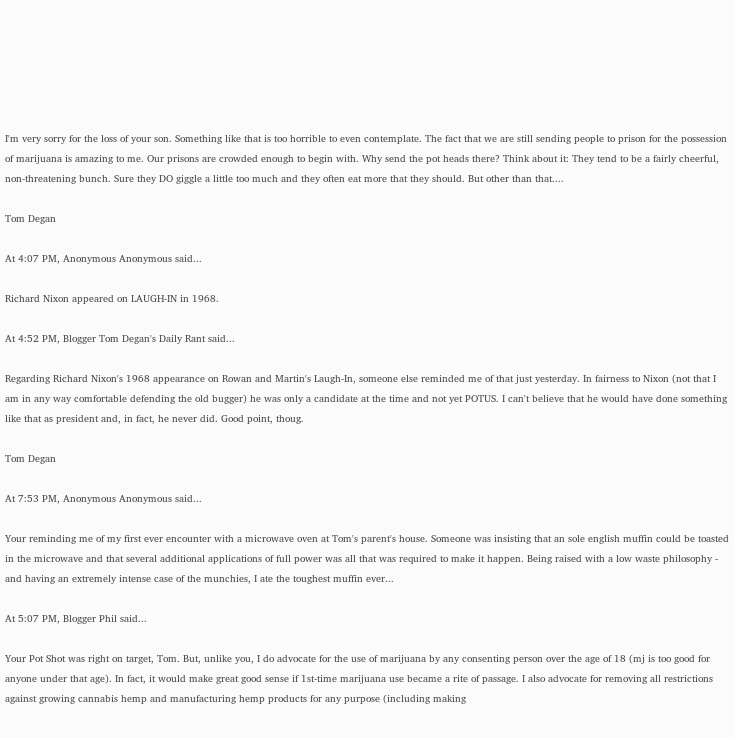I'm very sorry for the loss of your son. Something like that is too horrible to even contemplate. The fact that we are still sending people to prison for the possession of marijuana is amazing to me. Our prisons are crowded enough to begin with. Why send the pot heads there? Think about it: They tend to be a fairly cheerful, non-threatening bunch. Sure they DO giggle a little too much and they often eat more that they should. But other than that....

Tom Degan

At 4:07 PM, Anonymous Anonymous said...

Richard Nixon appeared on LAUGH-IN in 1968.

At 4:52 PM, Blogger Tom Degan's Daily Rant said...

Regarding Richard Nixon's 1968 appearance on Rowan and Martin's Laugh-In, someone else reminded me of that just yesterday. In fairness to Nixon (not that I am in any way comfortable defending the old bugger) he was only a candidate at the time and not yet POTUS. I can't believe that he would have done something like that as president and, in fact, he never did. Good point, thoug.

Tom Degan

At 7:53 PM, Anonymous Anonymous said...

Your reminding me of my first ever encounter with a microwave oven at Tom's parent's house. Someone was insisting that an sole english muffin could be toasted in the microwave and that several additional applications of full power was all that was required to make it happen. Being raised with a low waste philosophy - and having an extremely intense case of the munchies, I ate the toughest muffin ever...

At 5:07 PM, Blogger Phil said...

Your Pot Shot was right on target, Tom. But, unlike you, I do advocate for the use of marijuana by any consenting person over the age of 18 (mj is too good for anyone under that age). In fact, it would make great good sense if 1st-time marijuana use became a rite of passage. I also advocate for removing all restrictions against growing cannabis hemp and manufacturing hemp products for any purpose (including making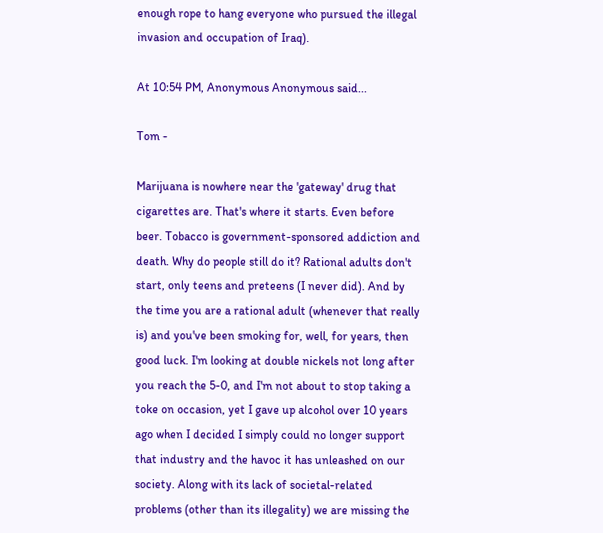enough rope to hang everyone who pursued the illegal invasion and occupation of Iraq).

At 10:54 PM, Anonymous Anonymous said...

Tom -

Marijuana is nowhere near the 'gateway' drug that cigarettes are. That's where it starts. Even before beer. Tobacco is government-sponsored addiction and death. Why do people still do it? Rational adults don't start, only teens and preteens (I never did). And by the time you are a rational adult (whenever that really is) and you've been smoking for, well, for years, then good luck. I'm looking at double nickels not long after you reach the 5-0, and I'm not about to stop taking a toke on occasion, yet I gave up alcohol over 10 years ago when I decided I simply could no longer support that industry and the havoc it has unleashed on our society. Along with its lack of societal-related problems (other than its illegality) we are missing the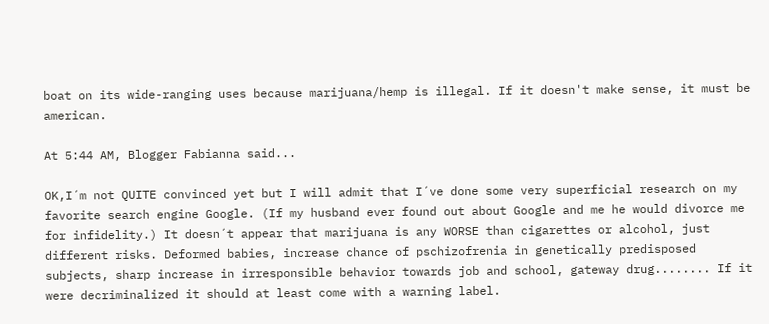boat on its wide-ranging uses because marijuana/hemp is illegal. If it doesn't make sense, it must be american.

At 5:44 AM, Blogger Fabianna said...

OK,I´m not QUITE convinced yet but I will admit that I´ve done some very superficial research on my favorite search engine Google. (If my husband ever found out about Google and me he would divorce me for infidelity.) It doesn´t appear that marijuana is any WORSE than cigarettes or alcohol, just different risks. Deformed babies, increase chance of pschizofrenia in genetically predisposed subjects, sharp increase in irresponsible behavior towards job and school, gateway drug........ If it were decriminalized it should at least come with a warning label.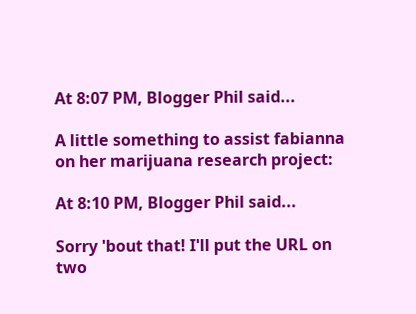At 8:07 PM, Blogger Phil said...

A little something to assist fabianna on her marijuana research project:

At 8:10 PM, Blogger Phil said...

Sorry 'bout that! I'll put the URL on two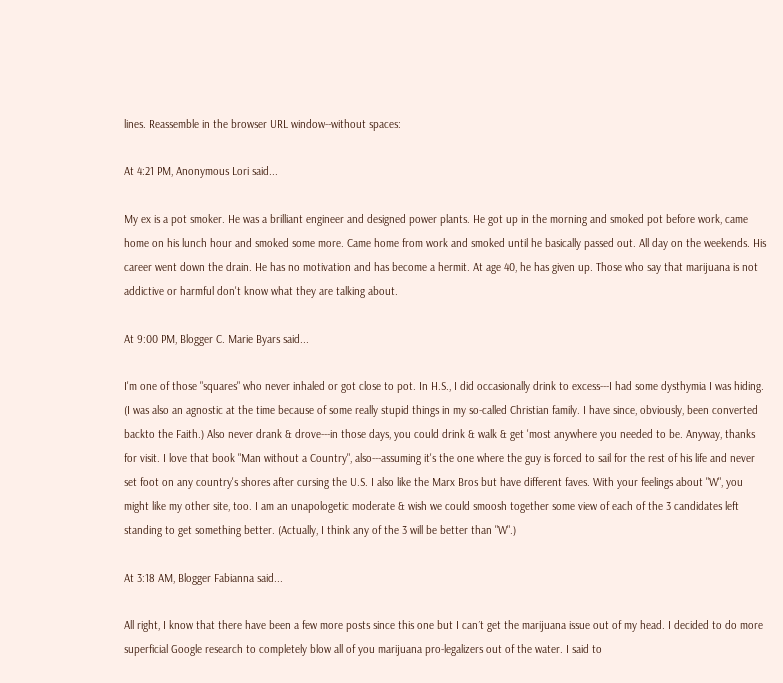lines. Reassemble in the browser URL window--without spaces:

At 4:21 PM, Anonymous Lori said...

My ex is a pot smoker. He was a brilliant engineer and designed power plants. He got up in the morning and smoked pot before work, came home on his lunch hour and smoked some more. Came home from work and smoked until he basically passed out. All day on the weekends. His career went down the drain. He has no motivation and has become a hermit. At age 40, he has given up. Those who say that marijuana is not addictive or harmful don't know what they are talking about.

At 9:00 PM, Blogger C. Marie Byars said...

I'm one of those "squares" who never inhaled or got close to pot. In H.S., I did occasionally drink to excess---I had some dysthymia I was hiding. (I was also an agnostic at the time because of some really stupid things in my so-called Christian family. I have since, obviously, been converted backto the Faith.) Also never drank & drove---in those days, you could drink & walk & get 'most anywhere you needed to be. Anyway, thanks for visit. I love that book "Man without a Country", also---assuming it's the one where the guy is forced to sail for the rest of his life and never set foot on any country's shores after cursing the U.S. I also like the Marx Bros but have different faves. With your feelings about "W", you might like my other site, too. I am an unapologetic moderate & wish we could smoosh together some view of each of the 3 candidates left standing to get something better. (Actually, I think any of the 3 will be better than "W".)

At 3:18 AM, Blogger Fabianna said...

All right, I know that there have been a few more posts since this one but I can´t get the marijuana issue out of my head. I decided to do more superficial Google research to completely blow all of you marijuana pro-legalizers out of the water. I said to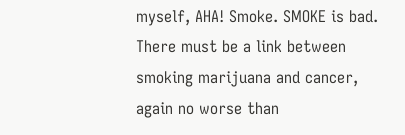myself, AHA! Smoke. SMOKE is bad. There must be a link between smoking marijuana and cancer, again no worse than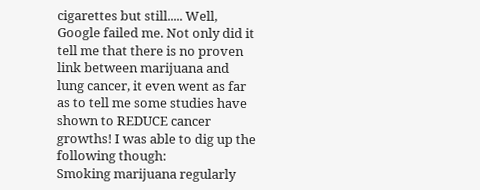cigarettes but still..... Well, Google failed me. Not only did it tell me that there is no proven link between marijuana and lung cancer, it even went as far as to tell me some studies have shown to REDUCE cancer growths! I was able to dig up the following though:
Smoking marijuana regularly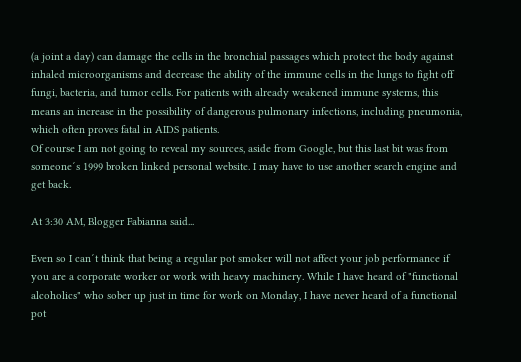(a joint a day) can damage the cells in the bronchial passages which protect the body against inhaled microorganisms and decrease the ability of the immune cells in the lungs to fight off fungi, bacteria, and tumor cells. For patients with already weakened immune systems, this means an increase in the possibility of dangerous pulmonary infections, including pneumonia, which often proves fatal in AIDS patients.
Of course I am not going to reveal my sources, aside from Google, but this last bit was from someone´s 1999 broken linked personal website. I may have to use another search engine and get back.

At 3:30 AM, Blogger Fabianna said...

Even so I can´t think that being a regular pot smoker will not affect your job performance if you are a corporate worker or work with heavy machinery. While I have heard of "functional alcoholics" who sober up just in time for work on Monday, I have never heard of a functional pot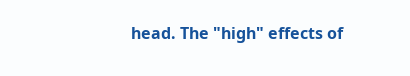head. The "high" effects of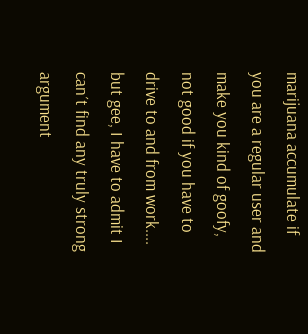marijuana accumulate if you are a regular user and make you kind of goofy, not good if you have to drive to and from work.... but gee, I have to admit I can´t find any truly strong argument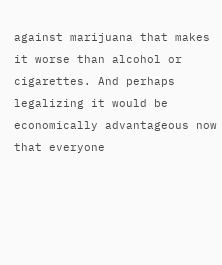against marijuana that makes it worse than alcohol or cigarettes. And perhaps legalizing it would be economically advantageous now that everyone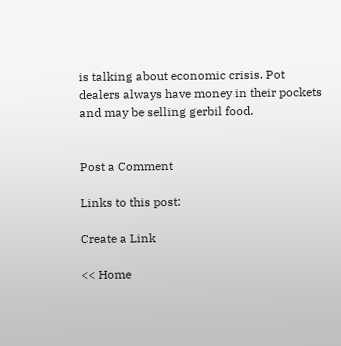is talking about economic crisis. Pot dealers always have money in their pockets and may be selling gerbil food.


Post a Comment

Links to this post:

Create a Link

<< Home